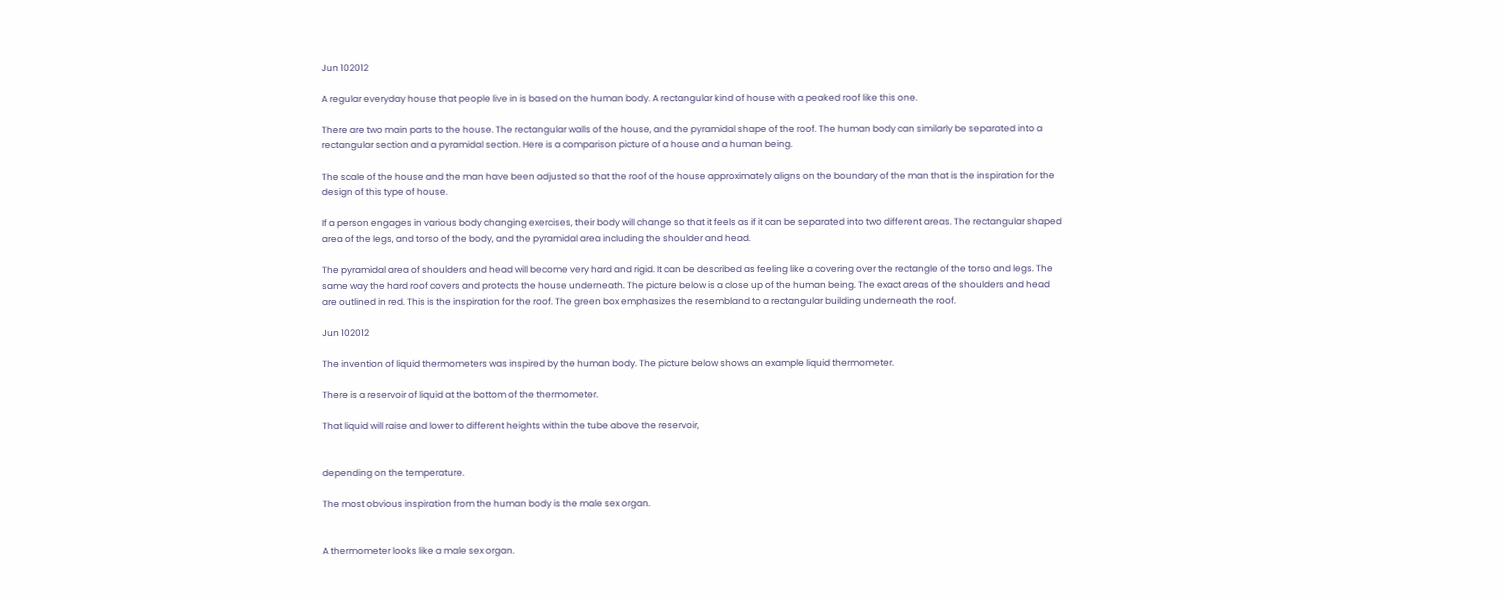Jun 102012

A regular everyday house that people live in is based on the human body. A rectangular kind of house with a peaked roof like this one.

There are two main parts to the house. The rectangular walls of the house, and the pyramidal shape of the roof. The human body can similarly be separated into a rectangular section and a pyramidal section. Here is a comparison picture of a house and a human being.

The scale of the house and the man have been adjusted so that the roof of the house approximately aligns on the boundary of the man that is the inspiration for the design of this type of house.

If a person engages in various body changing exercises, their body will change so that it feels as if it can be separated into two different areas. The rectangular shaped area of the legs, and torso of the body, and the pyramidal area including the shoulder and head.

The pyramidal area of shoulders and head will become very hard and rigid. It can be described as feeling like a covering over the rectangle of the torso and legs. The same way the hard roof covers and protects the house underneath. The picture below is a close up of the human being. The exact areas of the shoulders and head are outlined in red. This is the inspiration for the roof. The green box emphasizes the resembland to a rectangular building underneath the roof.

Jun 102012

The invention of liquid thermometers was inspired by the human body. The picture below shows an example liquid thermometer.

There is a reservoir of liquid at the bottom of the thermometer.

That liquid will raise and lower to different heights within the tube above the reservoir,


depending on the temperature.

The most obvious inspiration from the human body is the male sex organ.


A thermometer looks like a male sex organ.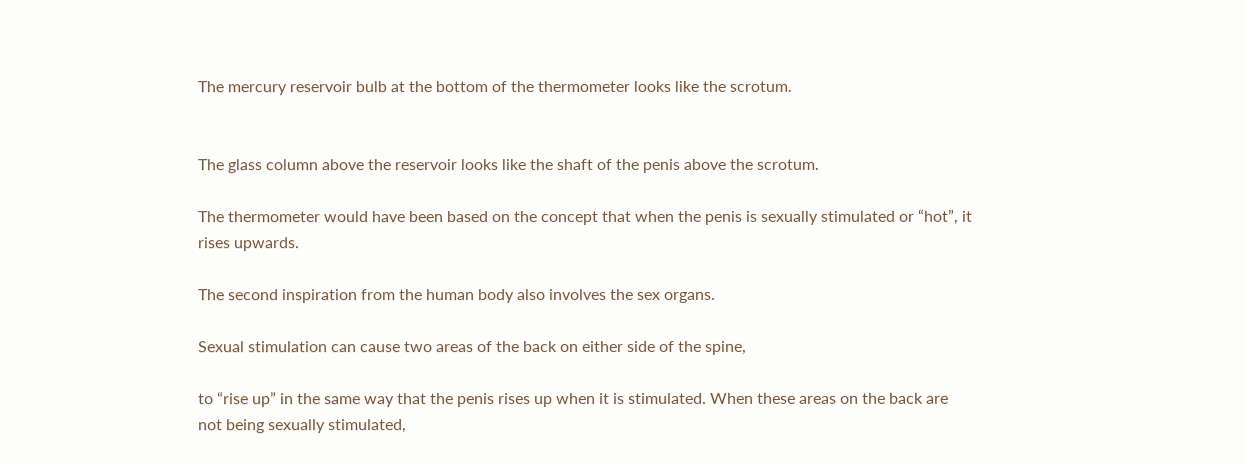The mercury reservoir bulb at the bottom of the thermometer looks like the scrotum.


The glass column above the reservoir looks like the shaft of the penis above the scrotum.

The thermometer would have been based on the concept that when the penis is sexually stimulated or “hot”, it rises upwards.

The second inspiration from the human body also involves the sex organs.

Sexual stimulation can cause two areas of the back on either side of the spine,

to “rise up” in the same way that the penis rises up when it is stimulated. When these areas on the back are not being sexually stimulated,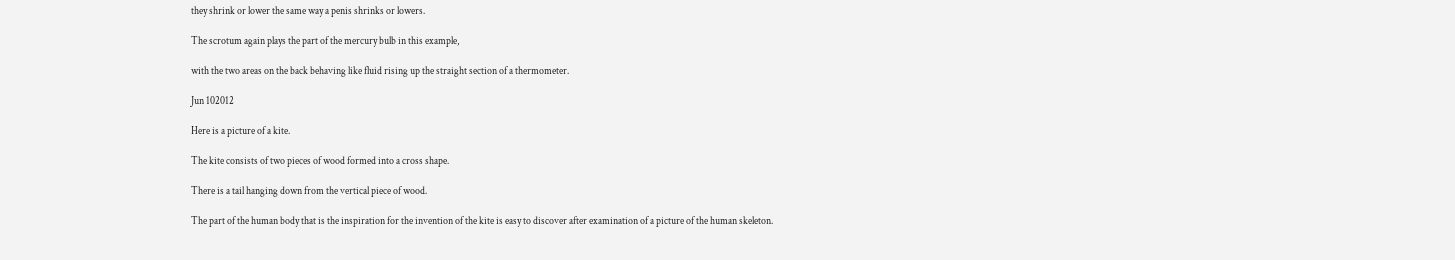they shrink or lower the same way a penis shrinks or lowers.

The scrotum again plays the part of the mercury bulb in this example,

with the two areas on the back behaving like fluid rising up the straight section of a thermometer.

Jun 102012

Here is a picture of a kite.

The kite consists of two pieces of wood formed into a cross shape.

There is a tail hanging down from the vertical piece of wood.

The part of the human body that is the inspiration for the invention of the kite is easy to discover after examination of a picture of the human skeleton.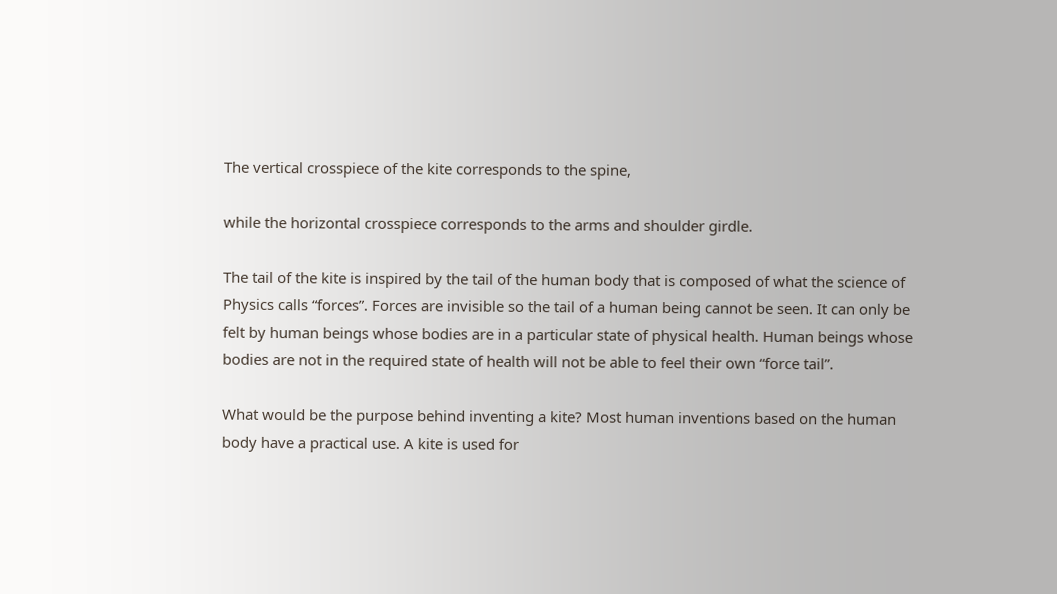The vertical crosspiece of the kite corresponds to the spine,

while the horizontal crosspiece corresponds to the arms and shoulder girdle.

The tail of the kite is inspired by the tail of the human body that is composed of what the science of Physics calls “forces”. Forces are invisible so the tail of a human being cannot be seen. It can only be felt by human beings whose bodies are in a particular state of physical health. Human beings whose bodies are not in the required state of health will not be able to feel their own “force tail”.

What would be the purpose behind inventing a kite? Most human inventions based on the human body have a practical use. A kite is used for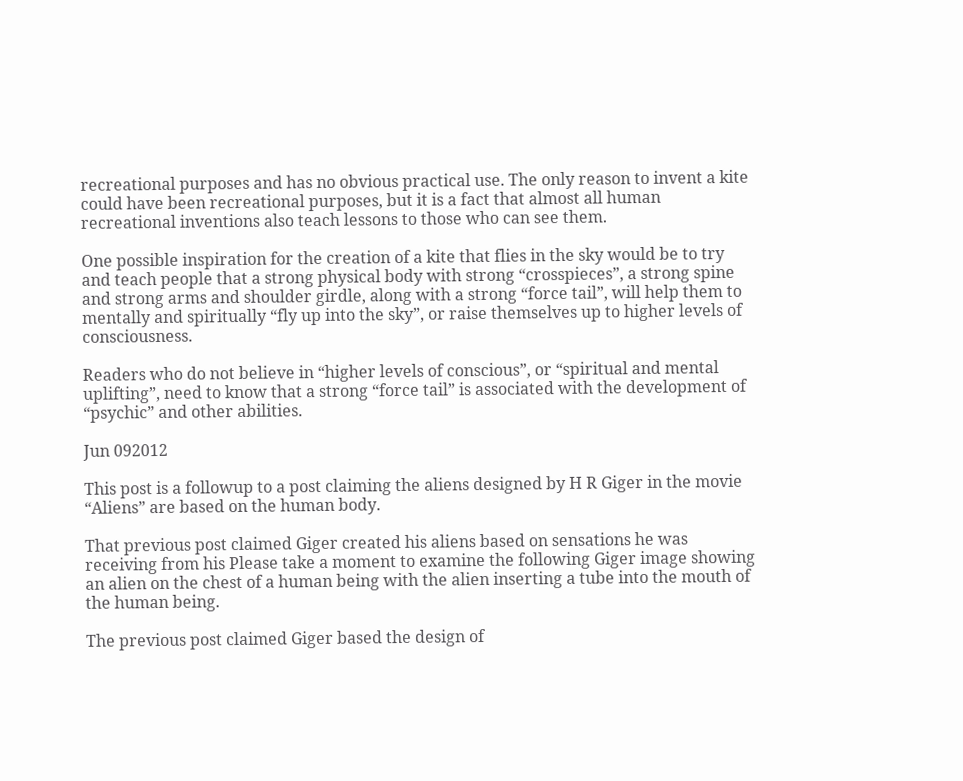recreational purposes and has no obvious practical use. The only reason to invent a kite could have been recreational purposes, but it is a fact that almost all human recreational inventions also teach lessons to those who can see them.

One possible inspiration for the creation of a kite that flies in the sky would be to try and teach people that a strong physical body with strong “crosspieces”, a strong spine and strong arms and shoulder girdle, along with a strong “force tail”, will help them to mentally and spiritually “fly up into the sky”, or raise themselves up to higher levels of consciousness.

Readers who do not believe in “higher levels of conscious”, or “spiritual and mental uplifting”, need to know that a strong “force tail” is associated with the development of “psychic” and other abilities.

Jun 092012

This post is a followup to a post claiming the aliens designed by H R Giger in the movie “Aliens” are based on the human body.

That previous post claimed Giger created his aliens based on sensations he was receiving from his Please take a moment to examine the following Giger image showing an alien on the chest of a human being with the alien inserting a tube into the mouth of the human being.

The previous post claimed Giger based the design of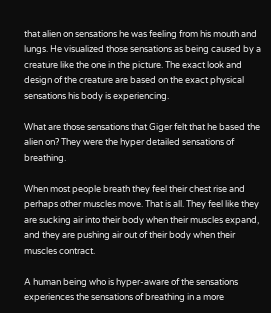that alien on sensations he was feeling from his mouth and lungs. He visualized those sensations as being caused by a creature like the one in the picture. The exact look and design of the creature are based on the exact physical sensations his body is experiencing.

What are those sensations that Giger felt that he based the alien on? They were the hyper detailed sensations of breathing.

When most people breath they feel their chest rise and perhaps other muscles move. That is all. They feel like they are sucking air into their body when their muscles expand, and they are pushing air out of their body when their muscles contract.

A human being who is hyper-aware of the sensations experiences the sensations of breathing in a more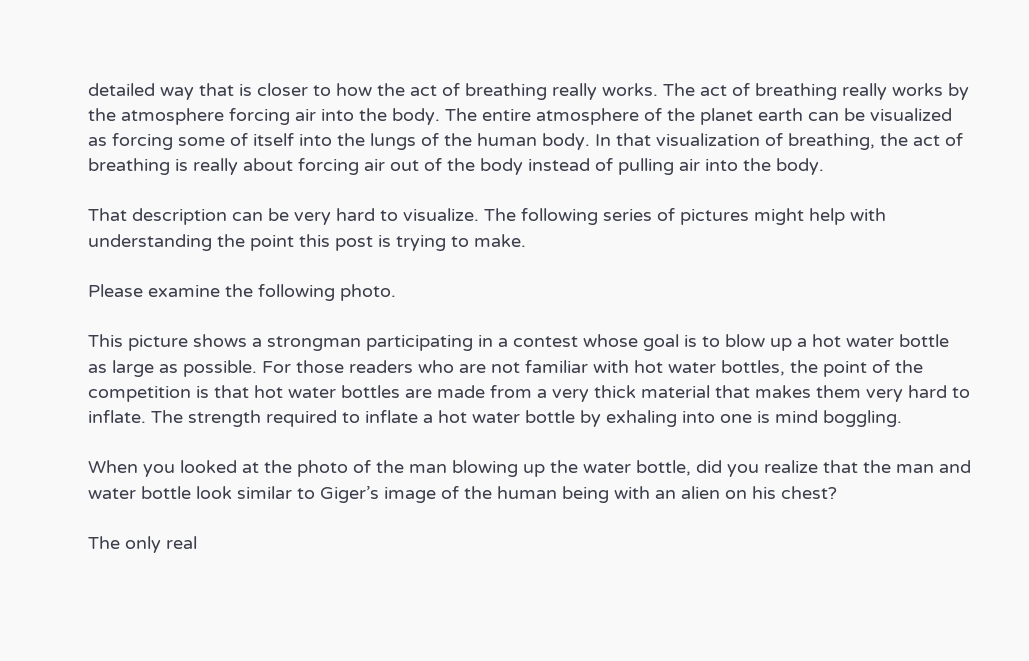detailed way that is closer to how the act of breathing really works. The act of breathing really works by the atmosphere forcing air into the body. The entire atmosphere of the planet earth can be visualized as forcing some of itself into the lungs of the human body. In that visualization of breathing, the act of breathing is really about forcing air out of the body instead of pulling air into the body.

That description can be very hard to visualize. The following series of pictures might help with understanding the point this post is trying to make.

Please examine the following photo.

This picture shows a strongman participating in a contest whose goal is to blow up a hot water bottle as large as possible. For those readers who are not familiar with hot water bottles, the point of the competition is that hot water bottles are made from a very thick material that makes them very hard to inflate. The strength required to inflate a hot water bottle by exhaling into one is mind boggling.

When you looked at the photo of the man blowing up the water bottle, did you realize that the man and water bottle look similar to Giger’s image of the human being with an alien on his chest?

The only real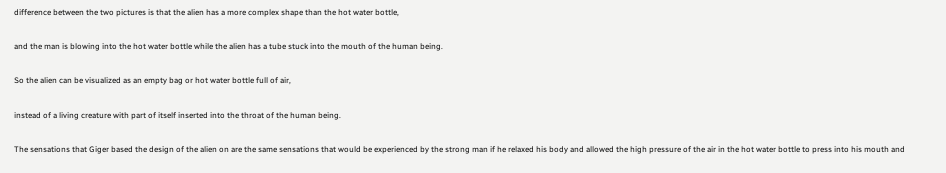difference between the two pictures is that the alien has a more complex shape than the hot water bottle,

and the man is blowing into the hot water bottle while the alien has a tube stuck into the mouth of the human being.

So the alien can be visualized as an empty bag or hot water bottle full of air,

instead of a living creature with part of itself inserted into the throat of the human being.

The sensations that Giger based the design of the alien on are the same sensations that would be experienced by the strong man if he relaxed his body and allowed the high pressure of the air in the hot water bottle to press into his mouth and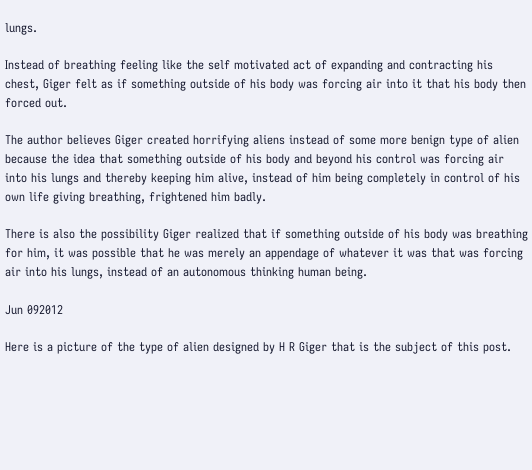lungs.

Instead of breathing feeling like the self motivated act of expanding and contracting his chest, Giger felt as if something outside of his body was forcing air into it that his body then forced out.

The author believes Giger created horrifying aliens instead of some more benign type of alien because the idea that something outside of his body and beyond his control was forcing air into his lungs and thereby keeping him alive, instead of him being completely in control of his own life giving breathing, frightened him badly.

There is also the possibility Giger realized that if something outside of his body was breathing for him, it was possible that he was merely an appendage of whatever it was that was forcing air into his lungs, instead of an autonomous thinking human being.

Jun 092012

Here is a picture of the type of alien designed by H R Giger that is the subject of this post.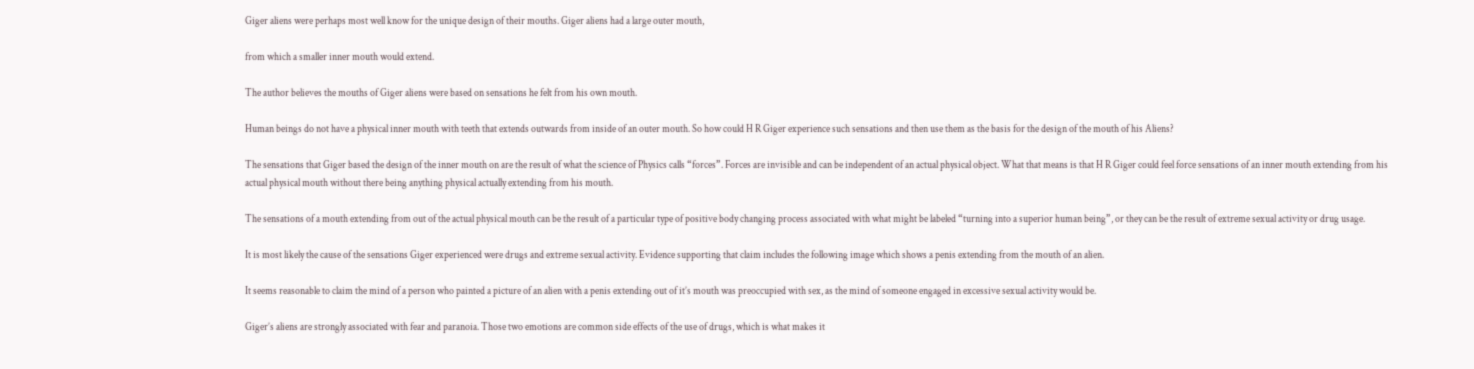Giger aliens were perhaps most well know for the unique design of their mouths. Giger aliens had a large outer mouth,

from which a smaller inner mouth would extend.

The author believes the mouths of Giger aliens were based on sensations he felt from his own mouth.

Human beings do not have a physical inner mouth with teeth that extends outwards from inside of an outer mouth. So how could H R Giger experience such sensations and then use them as the basis for the design of the mouth of his Aliens?

The sensations that Giger based the design of the inner mouth on are the result of what the science of Physics calls “forces”. Forces are invisible and can be independent of an actual physical object. What that means is that H R Giger could feel force sensations of an inner mouth extending from his actual physical mouth without there being anything physical actually extending from his mouth.

The sensations of a mouth extending from out of the actual physical mouth can be the result of a particular type of positive body changing process associated with what might be labeled “turning into a superior human being”, or they can be the result of extreme sexual activity or drug usage.

It is most likely the cause of the sensations Giger experienced were drugs and extreme sexual activity. Evidence supporting that claim includes the following image which shows a penis extending from the mouth of an alien.

It seems reasonable to claim the mind of a person who painted a picture of an alien with a penis extending out of it’s mouth was preoccupied with sex, as the mind of someone engaged in excessive sexual activity would be.

Giger’s aliens are strongly associated with fear and paranoia. Those two emotions are common side effects of the use of drugs, which is what makes it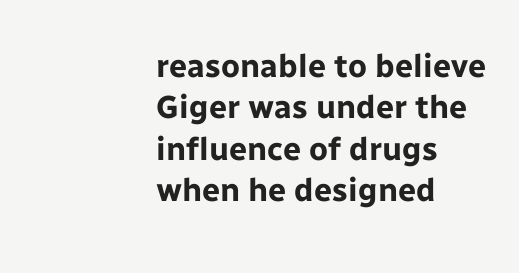reasonable to believe Giger was under the influence of drugs when he designed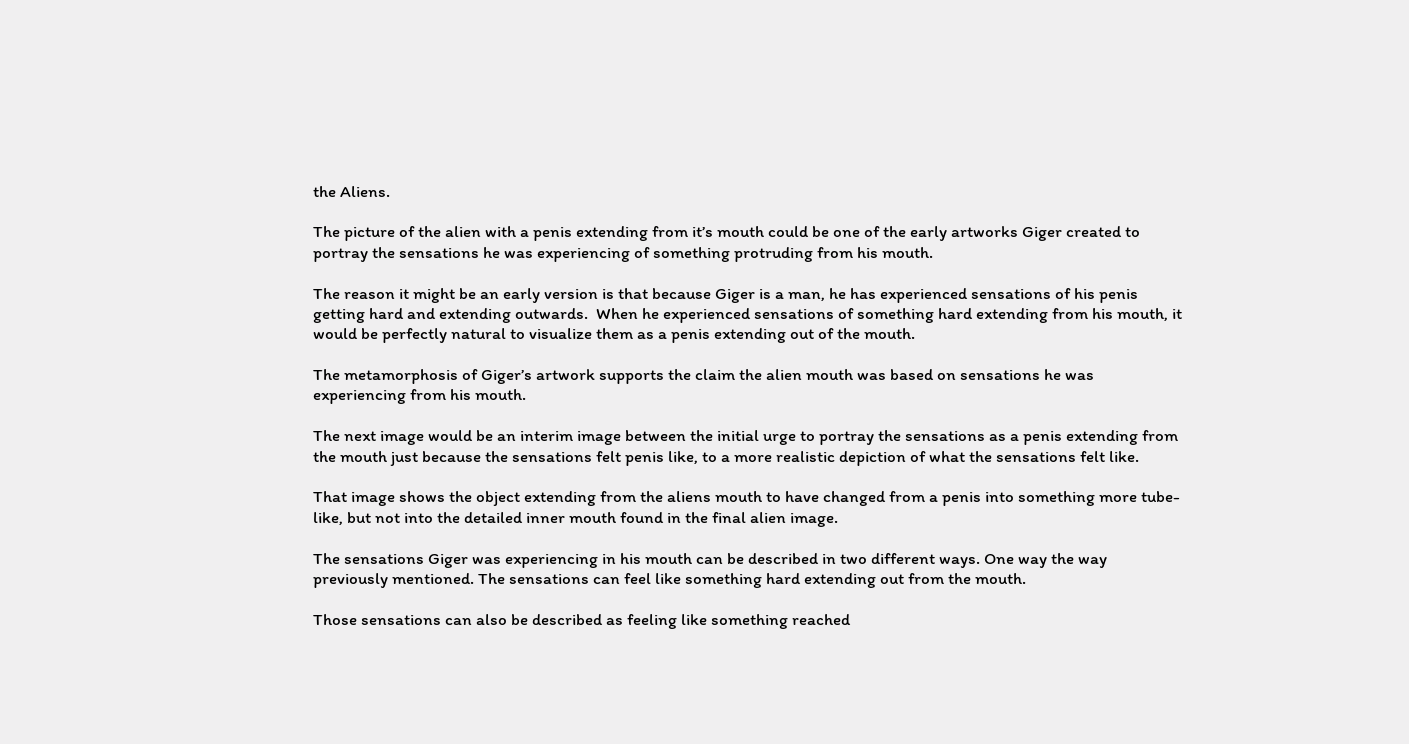the Aliens.

The picture of the alien with a penis extending from it’s mouth could be one of the early artworks Giger created to portray the sensations he was experiencing of something protruding from his mouth.

The reason it might be an early version is that because Giger is a man, he has experienced sensations of his penis getting hard and extending outwards.  When he experienced sensations of something hard extending from his mouth, it would be perfectly natural to visualize them as a penis extending out of the mouth.

The metamorphosis of Giger’s artwork supports the claim the alien mouth was based on sensations he was experiencing from his mouth.

The next image would be an interim image between the initial urge to portray the sensations as a penis extending from the mouth just because the sensations felt penis like, to a more realistic depiction of what the sensations felt like.

That image shows the object extending from the aliens mouth to have changed from a penis into something more tube-like, but not into the detailed inner mouth found in the final alien image.

The sensations Giger was experiencing in his mouth can be described in two different ways. One way the way previously mentioned. The sensations can feel like something hard extending out from the mouth.

Those sensations can also be described as feeling like something reached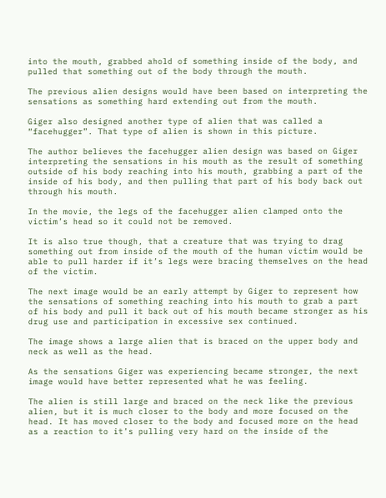into the mouth, grabbed ahold of something inside of the body, and pulled that something out of the body through the mouth.

The previous alien designs would have been based on interpreting the sensations as something hard extending out from the mouth.

Giger also designed another type of alien that was called a “facehugger”. That type of alien is shown in this picture.

The author believes the facehugger alien design was based on Giger interpreting the sensations in his mouth as the result of something outside of his body reaching into his mouth, grabbing a part of the inside of his body, and then pulling that part of his body back out through his mouth.

In the movie, the legs of the facehugger alien clamped onto the victim’s head so it could not be removed.

It is also true though, that a creature that was trying to drag something out from inside of the mouth of the human victim would be able to pull harder if it’s legs were bracing themselves on the head of the victim.

The next image would be an early attempt by Giger to represent how the sensations of something reaching into his mouth to grab a part of his body and pull it back out of his mouth became stronger as his drug use and participation in excessive sex continued.

The image shows a large alien that is braced on the upper body and neck as well as the head.

As the sensations Giger was experiencing became stronger, the next image would have better represented what he was feeling.

The alien is still large and braced on the neck like the previous alien, but it is much closer to the body and more focused on the head. It has moved closer to the body and focused more on the head as a reaction to it’s pulling very hard on the inside of the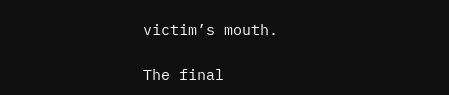victim’s mouth.

The final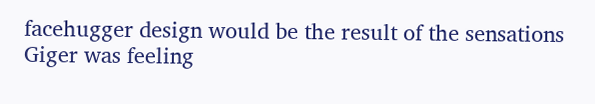facehugger design would be the result of the sensations Giger was feeling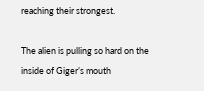reaching their strongest.

The alien is pulling so hard on the inside of Giger’s mouth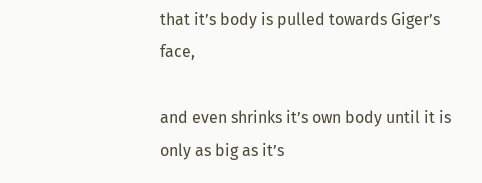that it’s body is pulled towards Giger’s face,

and even shrinks it’s own body until it is only as big as it’s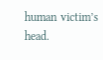human victim’s head.